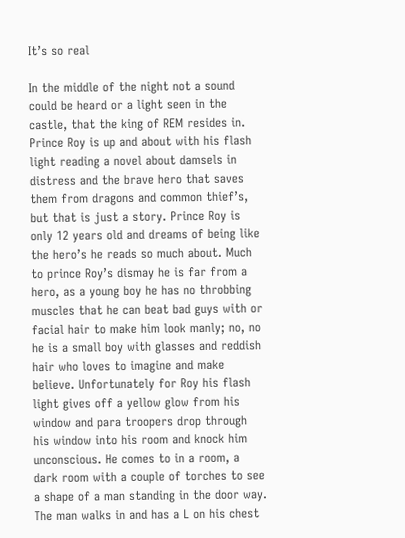It’s so real

In the middle of the night not a sound could be heard or a light seen in the castle, that the king of REM resides in. Prince Roy is up and about with his flash light reading a novel about damsels in distress and the brave hero that saves them from dragons and common thief’s, but that is just a story. Prince Roy is only 12 years old and dreams of being like the hero’s he reads so much about. Much to prince Roy’s dismay he is far from a hero, as a young boy he has no throbbing muscles that he can beat bad guys with or facial hair to make him look manly; no, no he is a small boy with glasses and reddish hair who loves to imagine and make believe. Unfortunately for Roy his flash light gives off a yellow glow from his window and para troopers drop through his window into his room and knock him unconscious. He comes to in a room, a dark room with a couple of torches to see a shape of a man standing in the door way. The man walks in and has a L on his chest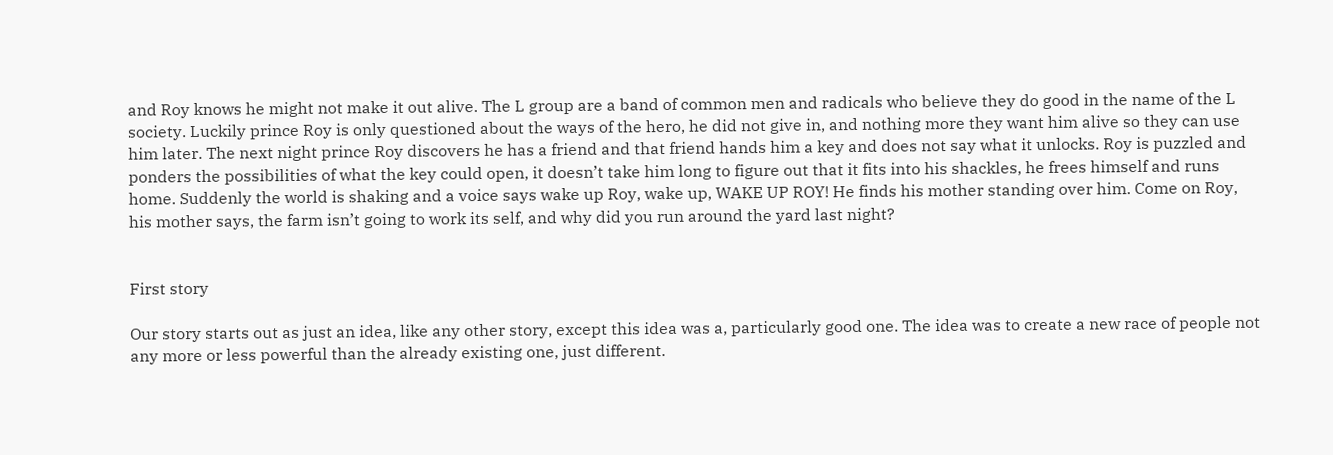and Roy knows he might not make it out alive. The L group are a band of common men and radicals who believe they do good in the name of the L society. Luckily prince Roy is only questioned about the ways of the hero, he did not give in, and nothing more they want him alive so they can use him later. The next night prince Roy discovers he has a friend and that friend hands him a key and does not say what it unlocks. Roy is puzzled and ponders the possibilities of what the key could open, it doesn’t take him long to figure out that it fits into his shackles, he frees himself and runs home. Suddenly the world is shaking and a voice says wake up Roy, wake up, WAKE UP ROY! He finds his mother standing over him. Come on Roy, his mother says, the farm isn’t going to work its self, and why did you run around the yard last night?


First story

Our story starts out as just an idea, like any other story, except this idea was a, particularly good one. The idea was to create a new race of people not any more or less powerful than the already existing one, just different.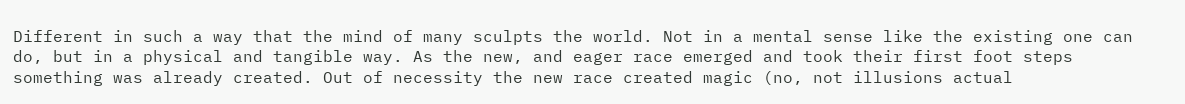Different in such a way that the mind of many sculpts the world. Not in a mental sense like the existing one can do, but in a physical and tangible way. As the new, and eager race emerged and took their first foot steps something was already created. Out of necessity the new race created magic (no, not illusions actual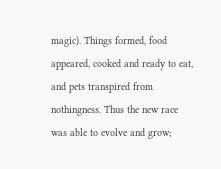magic). Things formed, food appeared, cooked and ready to eat, and pets transpired from nothingness. Thus the new race was able to evolve and grow;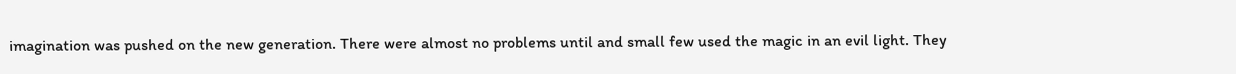imagination was pushed on the new generation. There were almost no problems until and small few used the magic in an evil light. They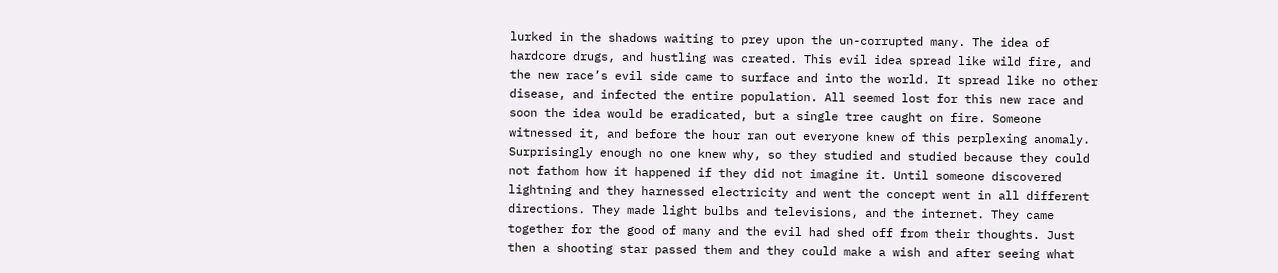lurked in the shadows waiting to prey upon the un-corrupted many. The idea of hardcore drugs, and hustling was created. This evil idea spread like wild fire, and the new race’s evil side came to surface and into the world. It spread like no other disease, and infected the entire population. All seemed lost for this new race and soon the idea would be eradicated, but a single tree caught on fire. Someone witnessed it, and before the hour ran out everyone knew of this perplexing anomaly. Surprisingly enough no one knew why, so they studied and studied because they could not fathom how it happened if they did not imagine it. Until someone discovered lightning and they harnessed electricity and went the concept went in all different directions. They made light bulbs and televisions, and the internet. They came together for the good of many and the evil had shed off from their thoughts. Just then a shooting star passed them and they could make a wish and after seeing what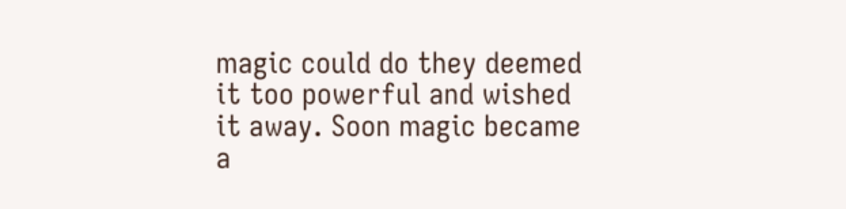magic could do they deemed it too powerful and wished it away. Soon magic became a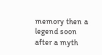memory then a legend soon after a myth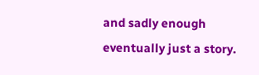and sadly enough eventually just a story.